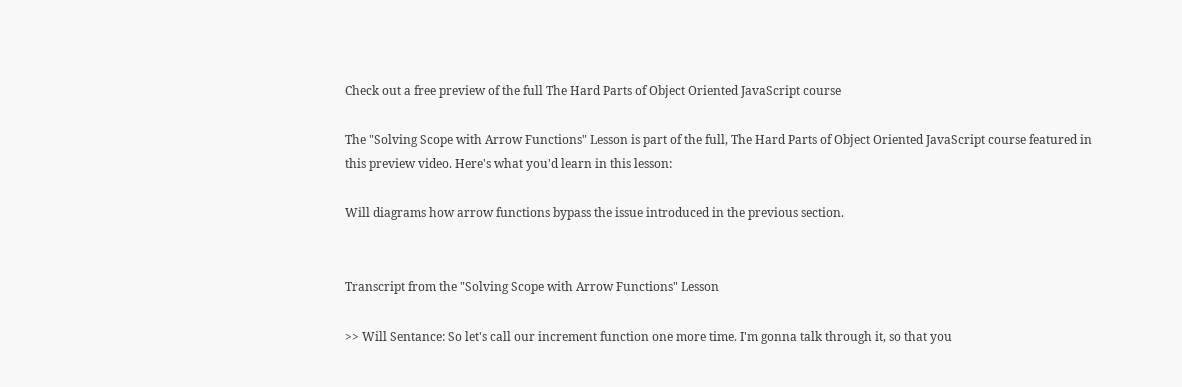Check out a free preview of the full The Hard Parts of Object Oriented JavaScript course

The "Solving Scope with Arrow Functions" Lesson is part of the full, The Hard Parts of Object Oriented JavaScript course featured in this preview video. Here's what you'd learn in this lesson:

Will diagrams how arrow functions bypass the issue introduced in the previous section.


Transcript from the "Solving Scope with Arrow Functions" Lesson

>> Will Sentance: So let's call our increment function one more time. I'm gonna talk through it, so that you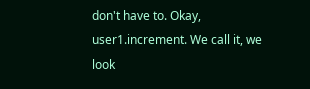don't have to. Okay, user1.increment. We call it, we look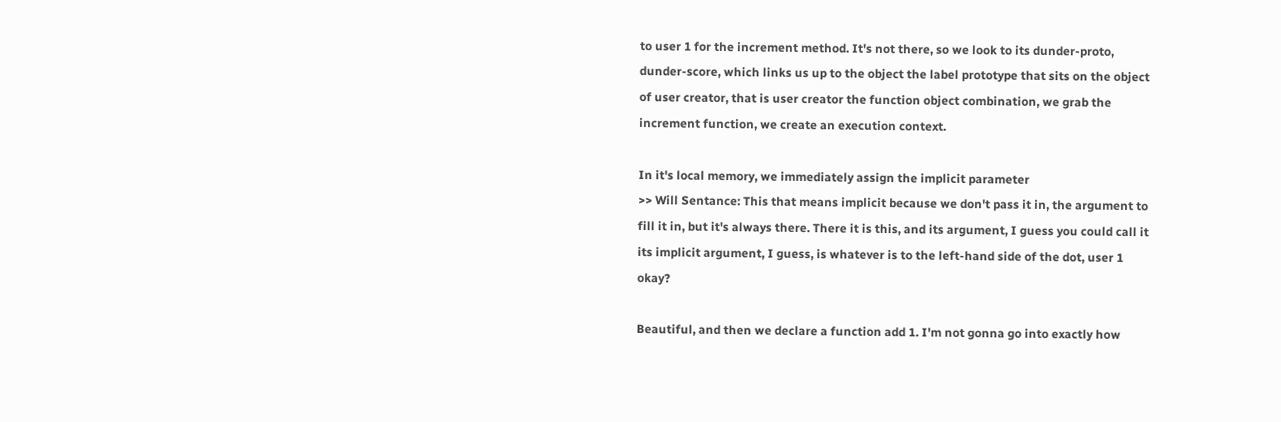to user 1 for the increment method. It's not there, so we look to its dunder-proto, dunder-score, which links us up to the object the label prototype that sits on the object of user creator, that is user creator the function object combination, we grab the increment function, we create an execution context.

In it's local memory, we immediately assign the implicit parameter
>> Will Sentance: This that means implicit because we don't pass it in, the argument to fill it in, but it's always there. There it is this, and its argument, I guess you could call it its implicit argument, I guess, is whatever is to the left-hand side of the dot, user 1 okay?

Beautiful, and then we declare a function add 1. I'm not gonna go into exactly how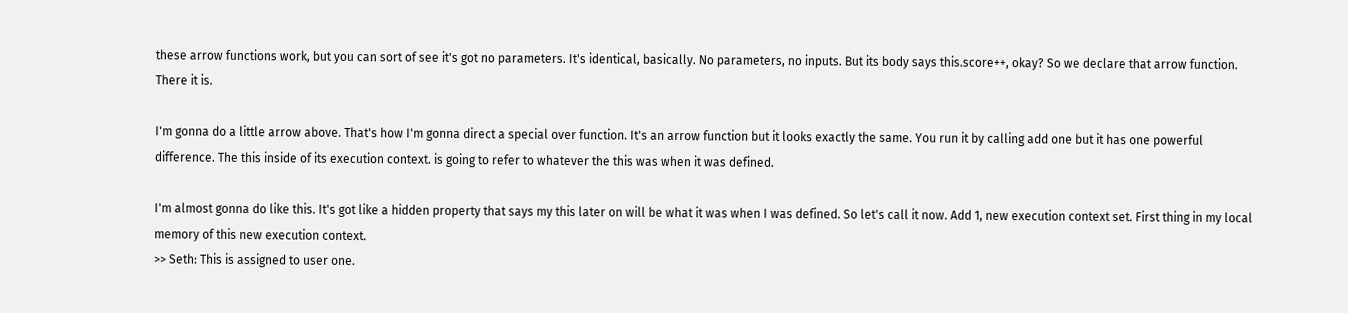these arrow functions work, but you can sort of see it's got no parameters. It's identical, basically. No parameters, no inputs. But its body says this.score++, okay? So we declare that arrow function. There it is.

I'm gonna do a little arrow above. That's how I'm gonna direct a special over function. It's an arrow function but it looks exactly the same. You run it by calling add one but it has one powerful difference. The this inside of its execution context. is going to refer to whatever the this was when it was defined.

I'm almost gonna do like this. It's got like a hidden property that says my this later on will be what it was when I was defined. So let's call it now. Add 1, new execution context set. First thing in my local memory of this new execution context.
>> Seth: This is assigned to user one.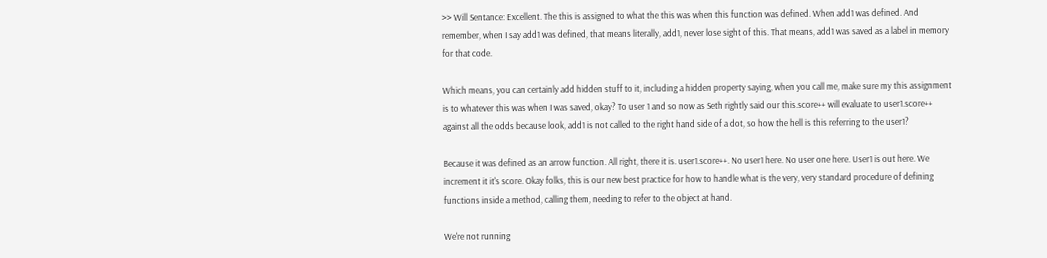>> Will Sentance: Excellent. The this is assigned to what the this was when this function was defined. When add1 was defined. And remember, when I say add1 was defined, that means literally, add1, never lose sight of this. That means, add1 was saved as a label in memory for that code.

Which means, you can certainly add hidden stuff to it, including a hidden property saying, when you call me, make sure my this assignment is to whatever this was when I was saved, okay? To user 1 and so now as Seth rightly said our this.score++ will evaluate to user1.score++ against all the odds because look, add1 is not called to the right hand side of a dot, so how the hell is this referring to the user1?

Because it was defined as an arrow function. All right, there it is. user1.score++. No user1 here. No user one here. User1 is out here. We increment it it's score. Okay folks, this is our new best practice for how to handle what is the very, very standard procedure of defining functions inside a method, calling them, needing to refer to the object at hand.

We're not running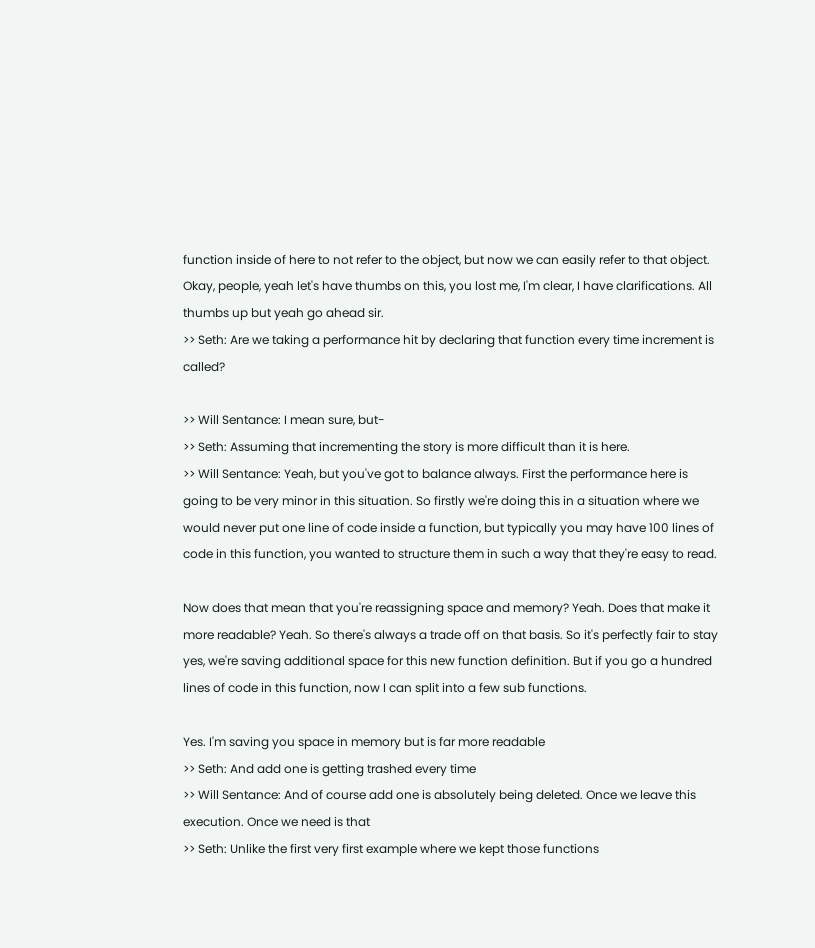function inside of here to not refer to the object, but now we can easily refer to that object. Okay, people, yeah let's have thumbs on this, you lost me, I'm clear, I have clarifications. All thumbs up but yeah go ahead sir.
>> Seth: Are we taking a performance hit by declaring that function every time increment is called?

>> Will Sentance: I mean sure, but-
>> Seth: Assuming that incrementing the story is more difficult than it is here.
>> Will Sentance: Yeah, but you've got to balance always. First the performance here is going to be very minor in this situation. So firstly we're doing this in a situation where we would never put one line of code inside a function, but typically you may have 100 lines of code in this function, you wanted to structure them in such a way that they're easy to read.

Now does that mean that you're reassigning space and memory? Yeah. Does that make it more readable? Yeah. So there's always a trade off on that basis. So it's perfectly fair to stay yes, we're saving additional space for this new function definition. But if you go a hundred lines of code in this function, now I can split into a few sub functions.

Yes. I'm saving you space in memory but is far more readable
>> Seth: And add one is getting trashed every time
>> Will Sentance: And of course add one is absolutely being deleted. Once we leave this execution. Once we need is that
>> Seth: Unlike the first very first example where we kept those functions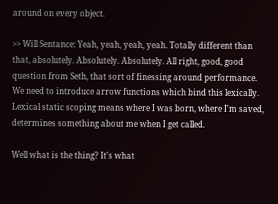around on every object.

>> Will Sentance: Yeah, yeah, yeah, yeah. Totally different than that, absolutely. Absolutely. Absolutely. All right, good, good question from Seth, that sort of finessing around performance. We need to introduce arrow functions which bind this lexically. Lexical static scoping means where I was born, where I'm saved, determines something about me when I get called.

Well what is the thing? It's what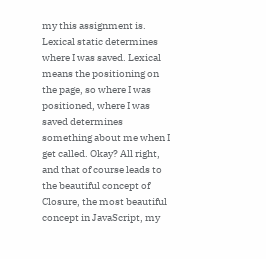my this assignment is. Lexical static determines where I was saved. Lexical means the positioning on the page, so where I was positioned, where I was saved determines something about me when I get called. Okay? All right, and that of course leads to the beautiful concept of Closure, the most beautiful concept in JavaScript, my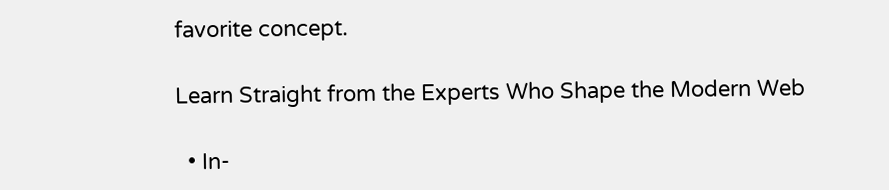favorite concept.

Learn Straight from the Experts Who Shape the Modern Web

  • In-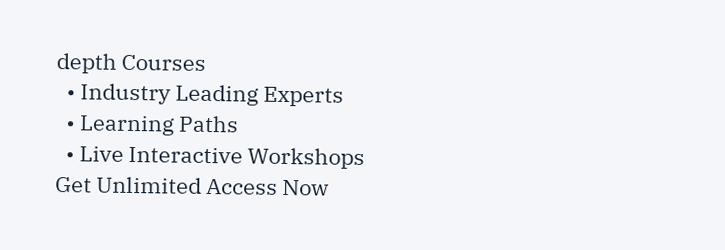depth Courses
  • Industry Leading Experts
  • Learning Paths
  • Live Interactive Workshops
Get Unlimited Access Now